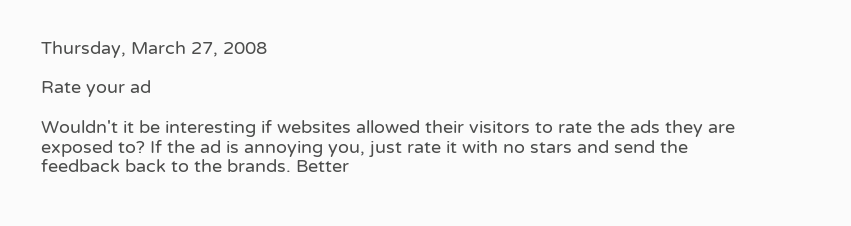Thursday, March 27, 2008

Rate your ad

Wouldn't it be interesting if websites allowed their visitors to rate the ads they are exposed to? If the ad is annoying you, just rate it with no stars and send the feedback back to the brands. Better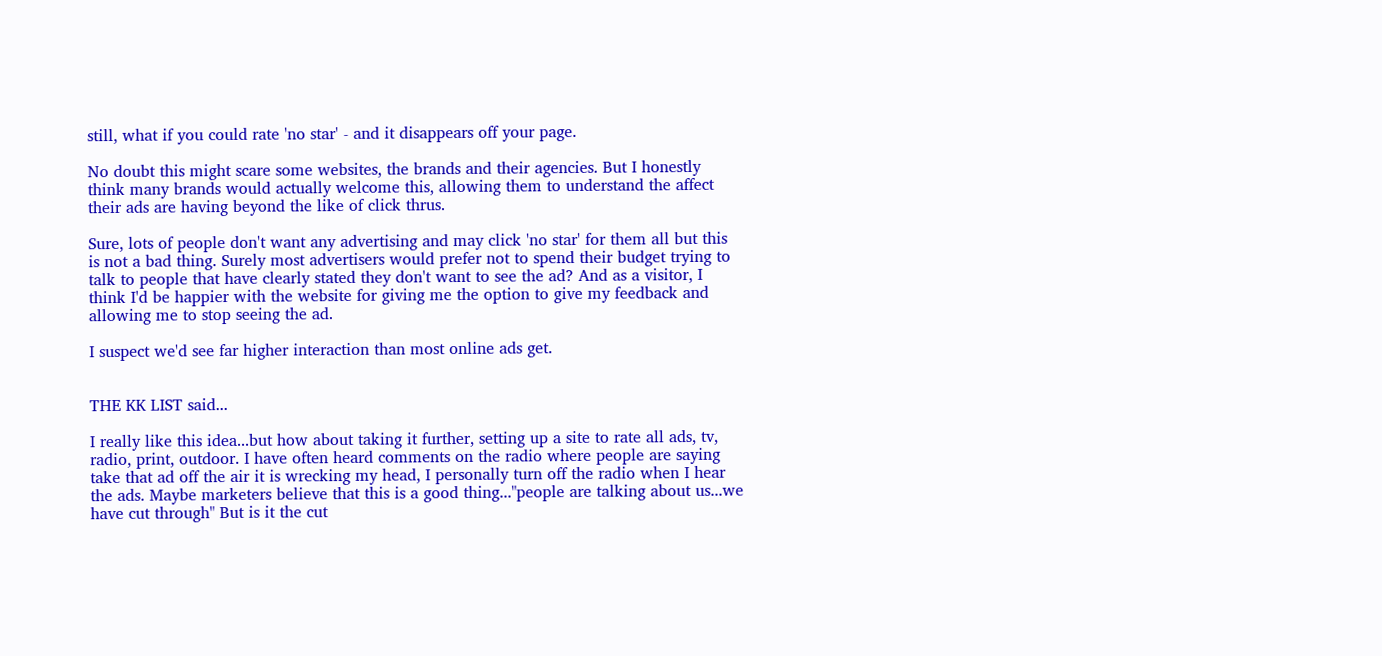still, what if you could rate 'no star' - and it disappears off your page.

No doubt this might scare some websites, the brands and their agencies. But I honestly think many brands would actually welcome this, allowing them to understand the affect their ads are having beyond the like of click thrus.

Sure, lots of people don't want any advertising and may click 'no star' for them all but this is not a bad thing. Surely most advertisers would prefer not to spend their budget trying to talk to people that have clearly stated they don't want to see the ad? And as a visitor, I think I'd be happier with the website for giving me the option to give my feedback and allowing me to stop seeing the ad.

I suspect we'd see far higher interaction than most online ads get.


THE KK LIST said...

I really like this idea...but how about taking it further, setting up a site to rate all ads, tv, radio, print, outdoor. I have often heard comments on the radio where people are saying take that ad off the air it is wrecking my head, I personally turn off the radio when I hear the ads. Maybe marketers believe that this is a good thing..."people are talking about us...we have cut through" But is it the cut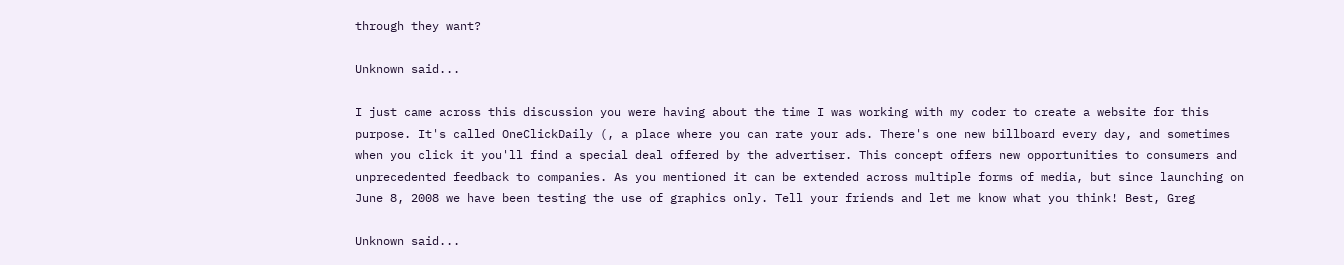through they want?

Unknown said...

I just came across this discussion you were having about the time I was working with my coder to create a website for this purpose. It's called OneClickDaily (, a place where you can rate your ads. There's one new billboard every day, and sometimes when you click it you'll find a special deal offered by the advertiser. This concept offers new opportunities to consumers and unprecedented feedback to companies. As you mentioned it can be extended across multiple forms of media, but since launching on June 8, 2008 we have been testing the use of graphics only. Tell your friends and let me know what you think! Best, Greg

Unknown said...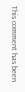This comment has been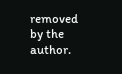removed by the author.